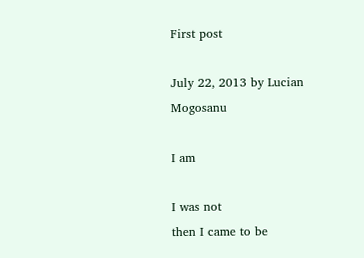First post

July 22, 2013 by Lucian Mogosanu

I am

I was not
then I came to be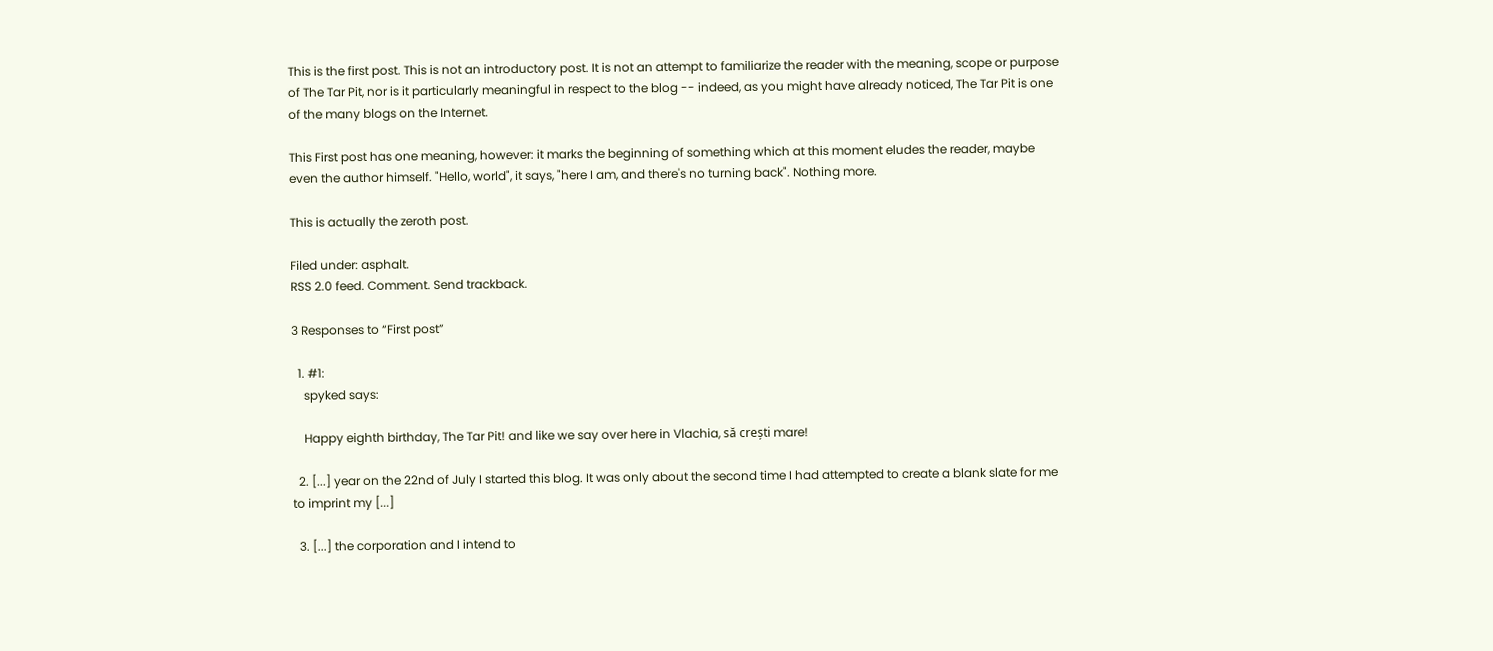This is the first post. This is not an introductory post. It is not an attempt to familiarize the reader with the meaning, scope or purpose of The Tar Pit, nor is it particularly meaningful in respect to the blog -- indeed, as you might have already noticed, The Tar Pit is one of the many blogs on the Internet.

This First post has one meaning, however: it marks the beginning of something which at this moment eludes the reader, maybe even the author himself. "Hello, world", it says, "here I am, and there's no turning back". Nothing more.

This is actually the zeroth post.

Filed under: asphalt.
RSS 2.0 feed. Comment. Send trackback.

3 Responses to “First post”

  1. #1:
    spyked says:

    Happy eighth birthday, The Tar Pit! and like we say over here in Vlachia, să crești mare!

  2. [...] year on the 22nd of July I started this blog. It was only about the second time I had attempted to create a blank slate for me to imprint my [...]

  3. [...] the corporation and I intend to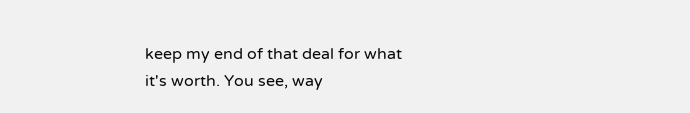keep my end of that deal for what it's worth. You see, way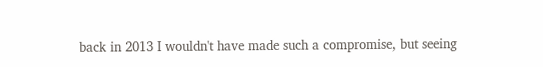back in 2013 I wouldn't have made such a compromise, but seeing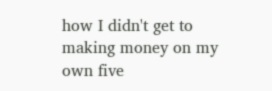how I didn't get to making money on my own five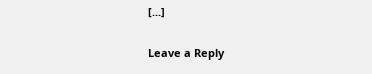[...]

Leave a Reply